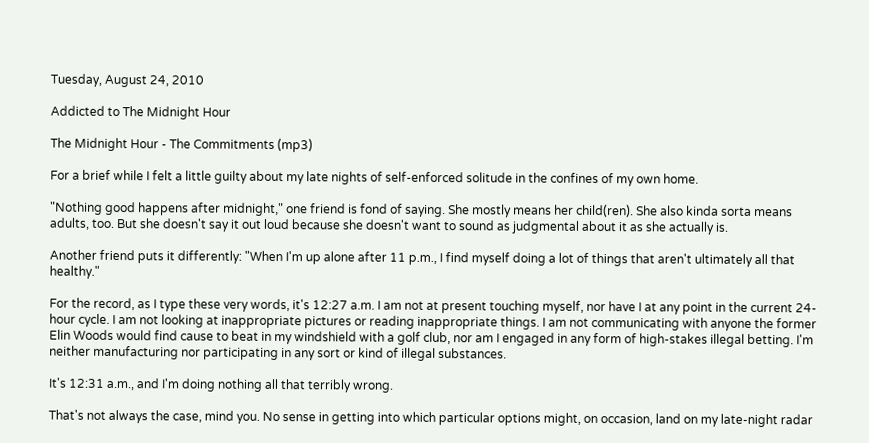Tuesday, August 24, 2010

Addicted to The Midnight Hour

The Midnight Hour - The Commitments (mp3)

For a brief while I felt a little guilty about my late nights of self-enforced solitude in the confines of my own home.

"Nothing good happens after midnight," one friend is fond of saying. She mostly means her child(ren). She also kinda sorta means adults, too. But she doesn't say it out loud because she doesn't want to sound as judgmental about it as she actually is.

Another friend puts it differently: "When I'm up alone after 11 p.m., I find myself doing a lot of things that aren't ultimately all that healthy."

For the record, as I type these very words, it's 12:27 a.m. I am not at present touching myself, nor have I at any point in the current 24-hour cycle. I am not looking at inappropriate pictures or reading inappropriate things. I am not communicating with anyone the former Elin Woods would find cause to beat in my windshield with a golf club, nor am I engaged in any form of high-stakes illegal betting. I'm neither manufacturing nor participating in any sort or kind of illegal substances.

It's 12:31 a.m., and I'm doing nothing all that terribly wrong.

That's not always the case, mind you. No sense in getting into which particular options might, on occasion, land on my late-night radar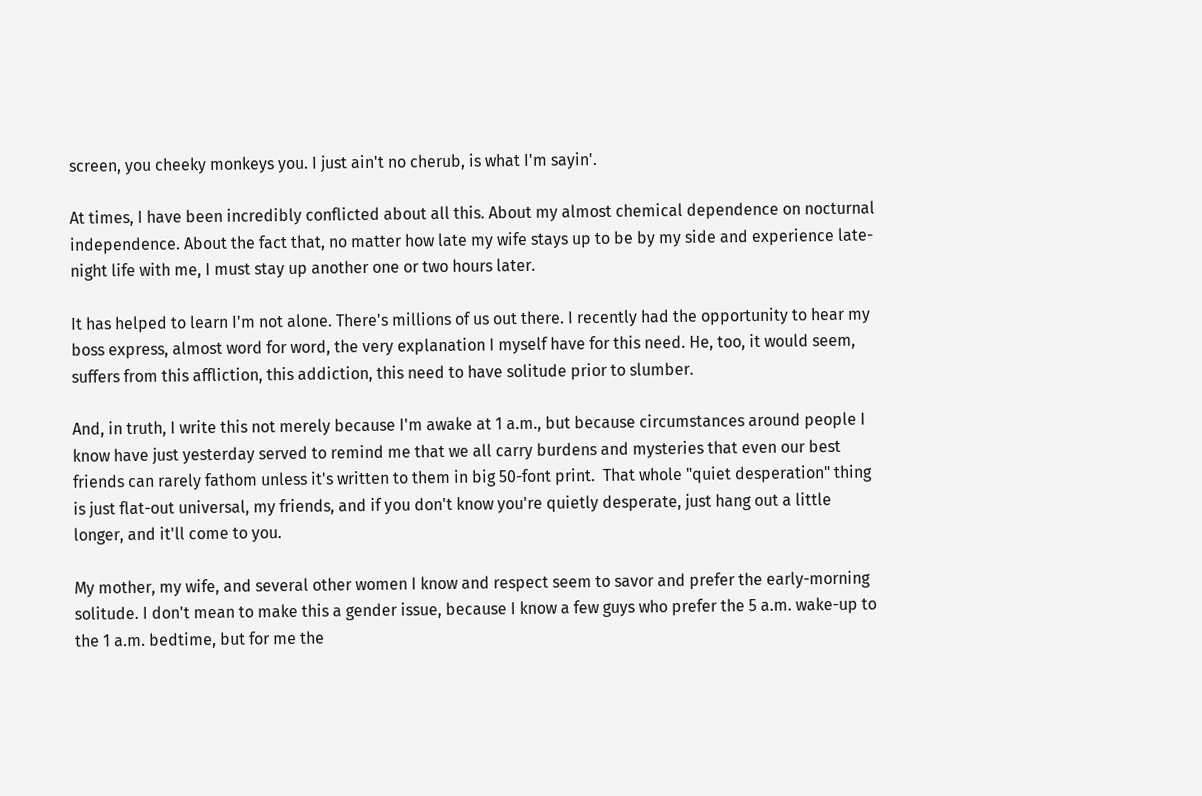screen, you cheeky monkeys you. I just ain't no cherub, is what I'm sayin'.

At times, I have been incredibly conflicted about all this. About my almost chemical dependence on nocturnal independence. About the fact that, no matter how late my wife stays up to be by my side and experience late-night life with me, I must stay up another one or two hours later.

It has helped to learn I'm not alone. There's millions of us out there. I recently had the opportunity to hear my boss express, almost word for word, the very explanation I myself have for this need. He, too, it would seem, suffers from this affliction, this addiction, this need to have solitude prior to slumber.

And, in truth, I write this not merely because I'm awake at 1 a.m., but because circumstances around people I know have just yesterday served to remind me that we all carry burdens and mysteries that even our best friends can rarely fathom unless it's written to them in big 50-font print.  That whole "quiet desperation" thing is just flat-out universal, my friends, and if you don't know you're quietly desperate, just hang out a little longer, and it'll come to you.

My mother, my wife, and several other women I know and respect seem to savor and prefer the early-morning solitude. I don't mean to make this a gender issue, because I know a few guys who prefer the 5 a.m. wake-up to the 1 a.m. bedtime, but for me the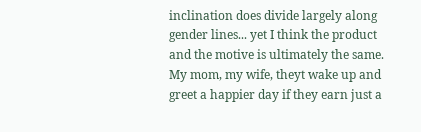inclination does divide largely along gender lines... yet I think the product and the motive is ultimately the same. My mom, my wife, theyt wake up and greet a happier day if they earn just a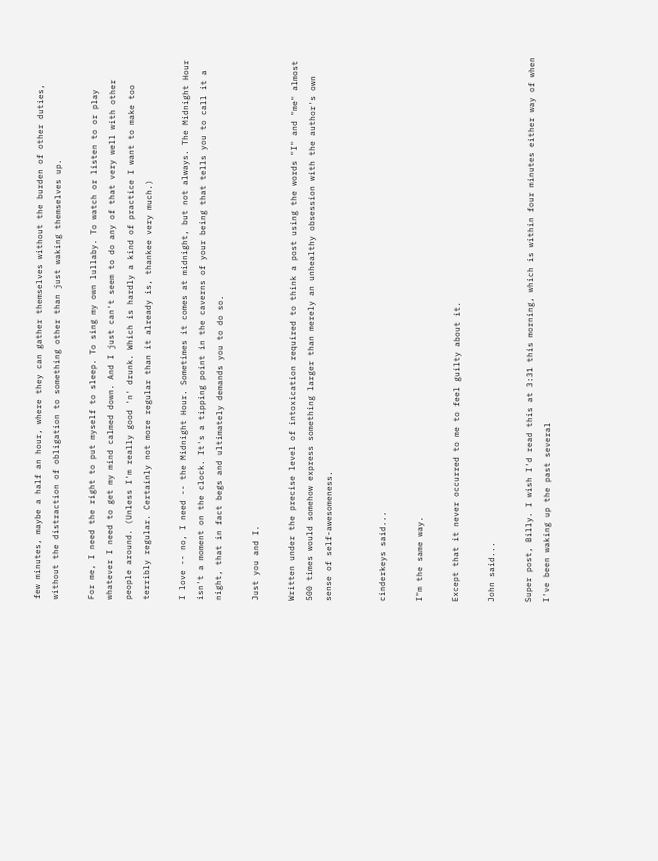few minutes, maybe a half an hour, where they can gather themselves without the burden of other duties, without the distraction of obligation to something other than just waking themselves up.

For me, I need the right to put myself to sleep. To sing my own lullaby. To watch or listen to or play whatever I need to get my mind calmed down. And I just can't seem to do any of that very well with other people around. (Unless I'm really good 'n' drunk. Which is hardly a kind of practice I want to make too terribly regular. Certainly not more regular than it already is, thankee very much.)

I love -- no, I need -- the Midnight Hour. Sometimes it comes at midnight, but not always. The Midnight Hour isn't a moment on the clock. It's a tipping point in the caverns of your being that tells you to call it a night, that in fact begs and ultimately demands you to do so.

Just you and I.

Written under the precise level of intoxication required to think a post using the words "I" and "me" almost 500 times would somehow express something larger than merely an unhealthy obsession with the author's own sense of self-awesomeness.


cinderkeys said...

I"m the same way.

Except that it never occurred to me to feel guilty about it.

John said...

Super post, Billy. I wish I'd read this at 3:31 this morning, which is within four minutes either way of when I've been waking up the past several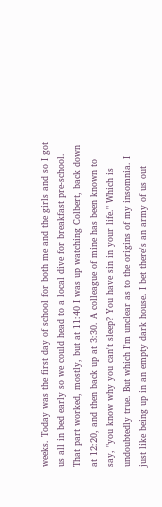weeks. Today was the first day of school for both me and the girls and so I got us all in bed early so we could head to a local dive for breakfast pre-school. That part worked, mostly, but at 11:40 I was up watching Colbert, back down at 12:20, and then back up at 3:30. A colleague of mine has been known to say, "you know why you can't sleep? You have sin in your life." Which is undoubtedly true. But which I'm unclear as to the origins of my insomnia. I just like being up in an empty dark house. I bet there's an army of us out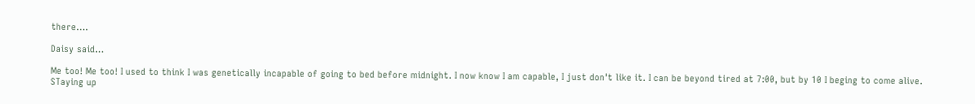there....

Daisy said...

Me too! Me too! I used to think I was genetically incapable of going to bed before midnight. I now know I am capable, I just don't like it. I can be beyond tired at 7:00, but by 10 I beging to come alive. STaying up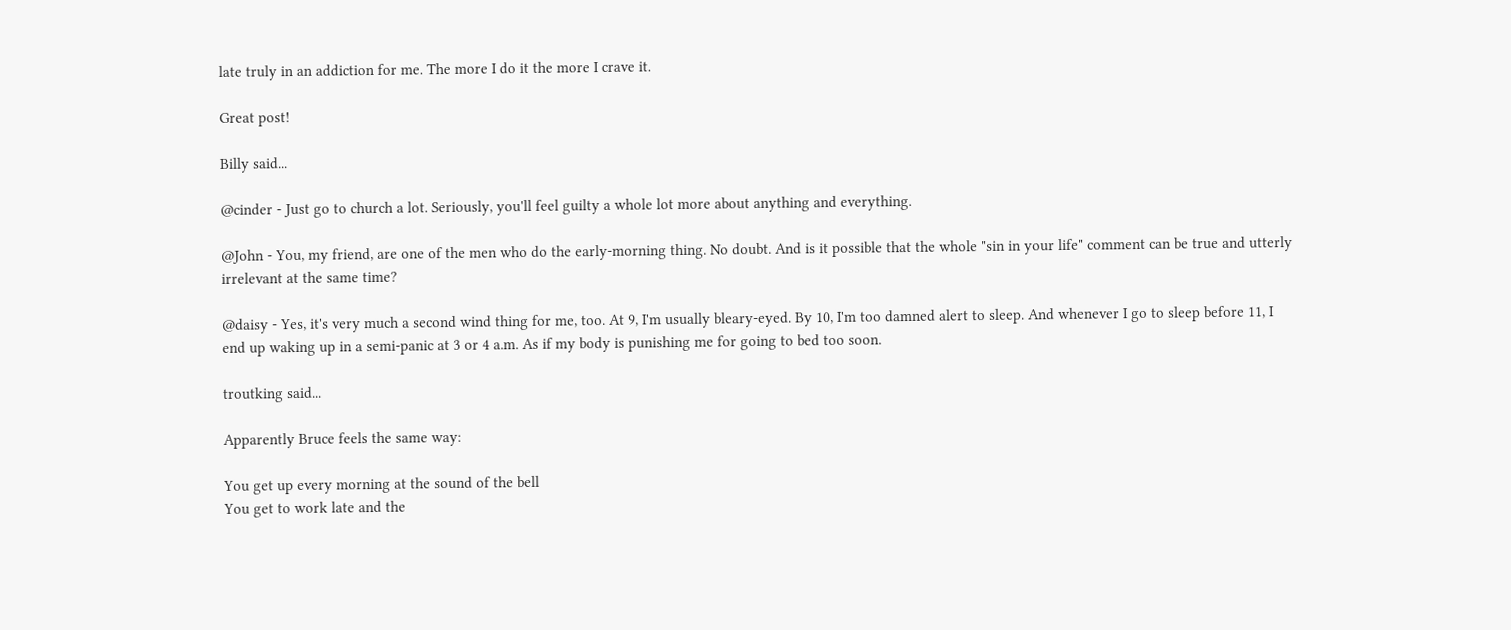late truly in an addiction for me. The more I do it the more I crave it.

Great post!

Billy said...

@cinder - Just go to church a lot. Seriously, you'll feel guilty a whole lot more about anything and everything.

@John - You, my friend, are one of the men who do the early-morning thing. No doubt. And is it possible that the whole "sin in your life" comment can be true and utterly irrelevant at the same time?

@daisy - Yes, it's very much a second wind thing for me, too. At 9, I'm usually bleary-eyed. By 10, I'm too damned alert to sleep. And whenever I go to sleep before 11, I end up waking up in a semi-panic at 3 or 4 a.m. As if my body is punishing me for going to bed too soon.

troutking said...

Apparently Bruce feels the same way:

You get up every morning at the sound of the bell
You get to work late and the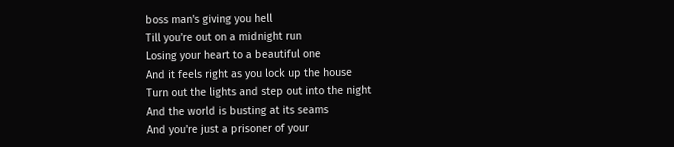boss man's giving you hell
Till you're out on a midnight run
Losing your heart to a beautiful one
And it feels right as you lock up the house
Turn out the lights and step out into the night
And the world is busting at its seams
And you're just a prisoner of your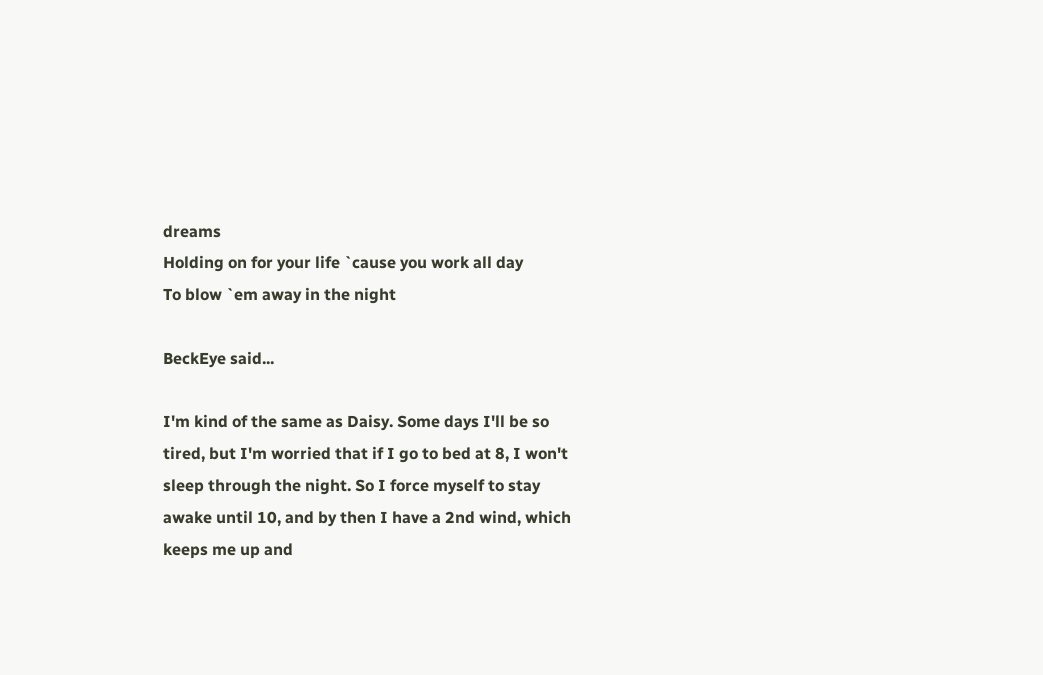dreams
Holding on for your life `cause you work all day
To blow `em away in the night

BeckEye said...

I'm kind of the same as Daisy. Some days I'll be so tired, but I'm worried that if I go to bed at 8, I won't sleep through the night. So I force myself to stay awake until 10, and by then I have a 2nd wind, which keeps me up and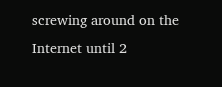screwing around on the Internet until 2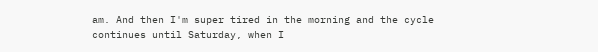am. And then I'm super tired in the morning and the cycle continues until Saturday, when I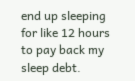end up sleeping for like 12 hours to pay back my sleep debt.